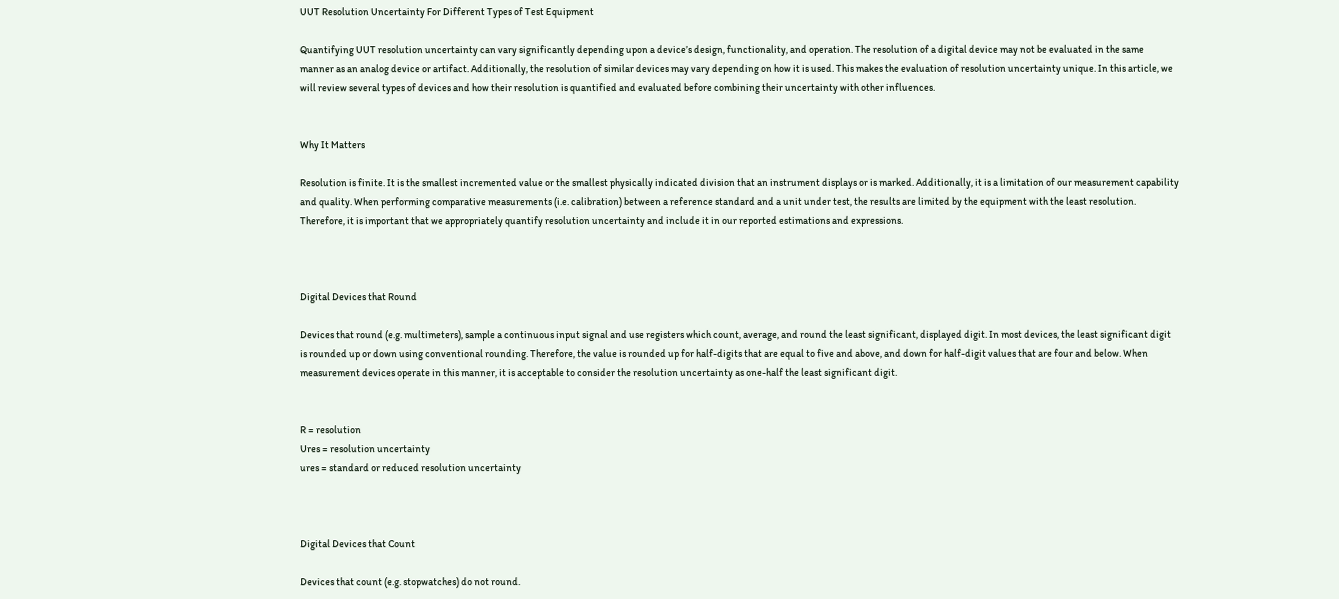UUT Resolution Uncertainty For Different Types of Test Equipment

Quantifying UUT resolution uncertainty can vary significantly depending upon a device’s design, functionality, and operation. The resolution of a digital device may not be evaluated in the same manner as an analog device or artifact. Additionally, the resolution of similar devices may vary depending on how it is used. This makes the evaluation of resolution uncertainty unique. In this article, we will review several types of devices and how their resolution is quantified and evaluated before combining their uncertainty with other influences.


Why It Matters

Resolution is finite. It is the smallest incremented value or the smallest physically indicated division that an instrument displays or is marked. Additionally, it is a limitation of our measurement capability and quality. When performing comparative measurements (i.e. calibration) between a reference standard and a unit under test, the results are limited by the equipment with the least resolution. Therefore, it is important that we appropriately quantify resolution uncertainty and include it in our reported estimations and expressions.



Digital Devices that Round

Devices that round (e.g. multimeters), sample a continuous input signal and use registers which count, average, and round the least significant, displayed digit. In most devices, the least significant digit is rounded up or down using conventional rounding. Therefore, the value is rounded up for half-digits that are equal to five and above, and down for half-digit values that are four and below. When measurement devices operate in this manner, it is acceptable to consider the resolution uncertainty as one-half the least significant digit.


R = resolution
Ures = resolution uncertainty
ures = standard or reduced resolution uncertainty



Digital Devices that Count

Devices that count (e.g. stopwatches) do not round.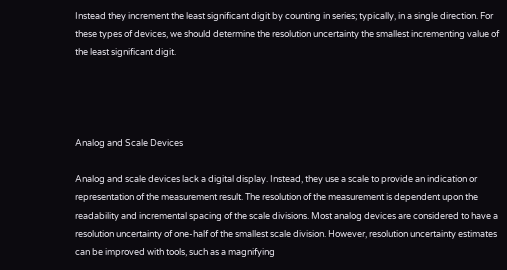Instead they increment the least significant digit by counting in series; typically, in a single direction. For these types of devices, we should determine the resolution uncertainty the smallest incrementing value of the least significant digit.




Analog and Scale Devices

Analog and scale devices lack a digital display. Instead, they use a scale to provide an indication or representation of the measurement result. The resolution of the measurement is dependent upon the readability and incremental spacing of the scale divisions. Most analog devices are considered to have a resolution uncertainty of one-half of the smallest scale division. However, resolution uncertainty estimates can be improved with tools, such as a magnifying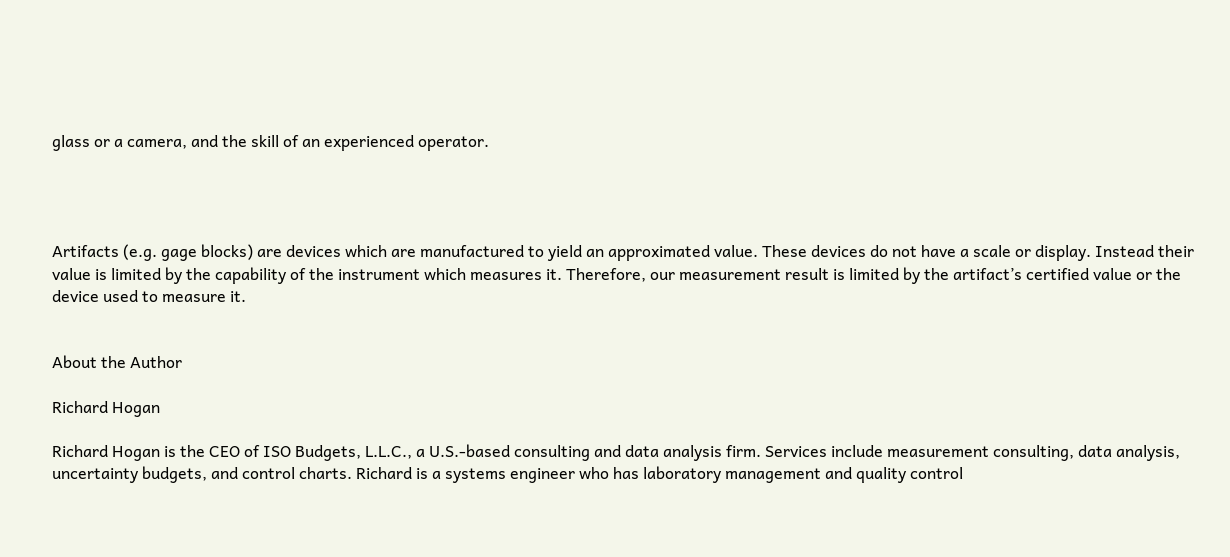glass or a camera, and the skill of an experienced operator.




Artifacts (e.g. gage blocks) are devices which are manufactured to yield an approximated value. These devices do not have a scale or display. Instead their value is limited by the capability of the instrument which measures it. Therefore, our measurement result is limited by the artifact’s certified value or the device used to measure it.


About the Author

Richard Hogan

Richard Hogan is the CEO of ISO Budgets, L.L.C., a U.S.-based consulting and data analysis firm. Services include measurement consulting, data analysis, uncertainty budgets, and control charts. Richard is a systems engineer who has laboratory management and quality control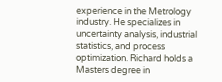experience in the Metrology industry. He specializes in uncertainty analysis, industrial statistics, and process optimization. Richard holds a Masters degree in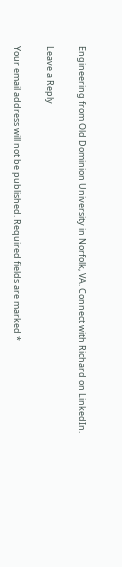Engineering from Old Dominion University in Norfolk, VA. Connect with Richard on LinkedIn.

Leave a Reply

Your email address will not be published. Required fields are marked *